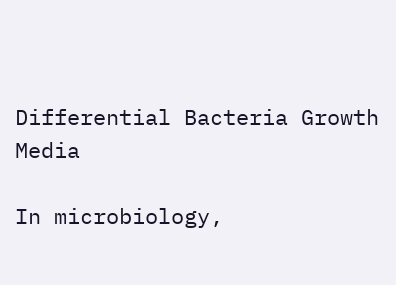Differential Bacteria Growth Media

In microbiology,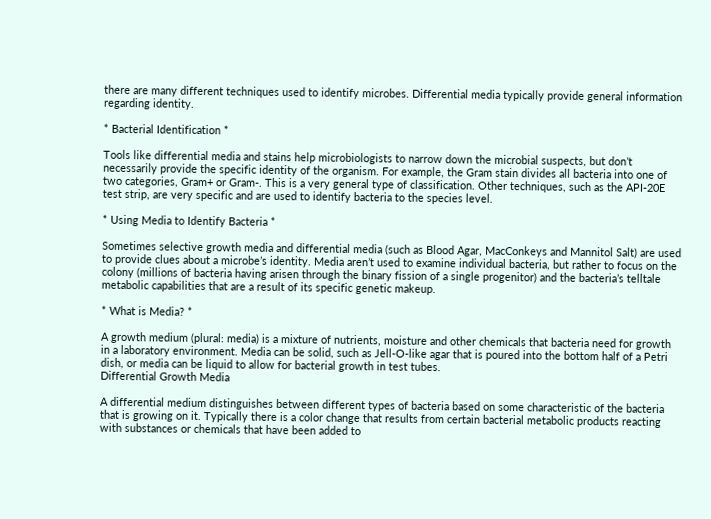there are many different techniques used to identify microbes. Differential media typically provide general information regarding identity.

* Bacterial Identification *

Tools like differential media and stains help microbiologists to narrow down the microbial suspects, but don’t necessarily provide the specific identity of the organism. For example, the Gram stain divides all bacteria into one of two categories, Gram+ or Gram-. This is a very general type of classification. Other techniques, such as the API-20E test strip, are very specific and are used to identify bacteria to the species level.

* Using Media to Identify Bacteria *

Sometimes selective growth media and differential media (such as Blood Agar, MacConkeys and Mannitol Salt) are used to provide clues about a microbe’s identity. Media aren’t used to examine individual bacteria, but rather to focus on the colony (millions of bacteria having arisen through the binary fission of a single progenitor) and the bacteria’s telltale metabolic capabilities that are a result of its specific genetic makeup.

* What is Media? *

A growth medium (plural: media) is a mixture of nutrients, moisture and other chemicals that bacteria need for growth in a laboratory environment. Media can be solid, such as Jell-O-like agar that is poured into the bottom half of a Petri dish, or media can be liquid to allow for bacterial growth in test tubes.
Differential Growth Media

A differential medium distinguishes between different types of bacteria based on some characteristic of the bacteria that is growing on it. Typically there is a color change that results from certain bacterial metabolic products reacting with substances or chemicals that have been added to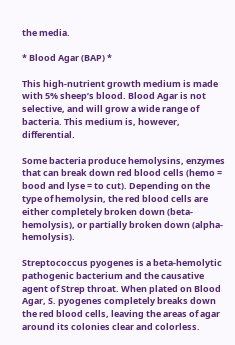the media.

* Blood Agar (BAP) *

This high-nutrient growth medium is made with 5% sheep’s blood. Blood Agar is not selective, and will grow a wide range of bacteria. This medium is, however, differential.

Some bacteria produce hemolysins, enzymes that can break down red blood cells (hemo = bood and lyse = to cut). Depending on the type of hemolysin, the red blood cells are either completely broken down (beta-hemolysis), or partially broken down (alpha-hemolysis).

Streptococcus pyogenes is a beta-hemolytic pathogenic bacterium and the causative agent of Strep throat. When plated on Blood Agar, S. pyogenes completely breaks down the red blood cells, leaving the areas of agar around its colonies clear and colorless.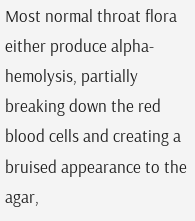Most normal throat flora either produce alpha-hemolysis, partially breaking down the red blood cells and creating a bruised appearance to the agar,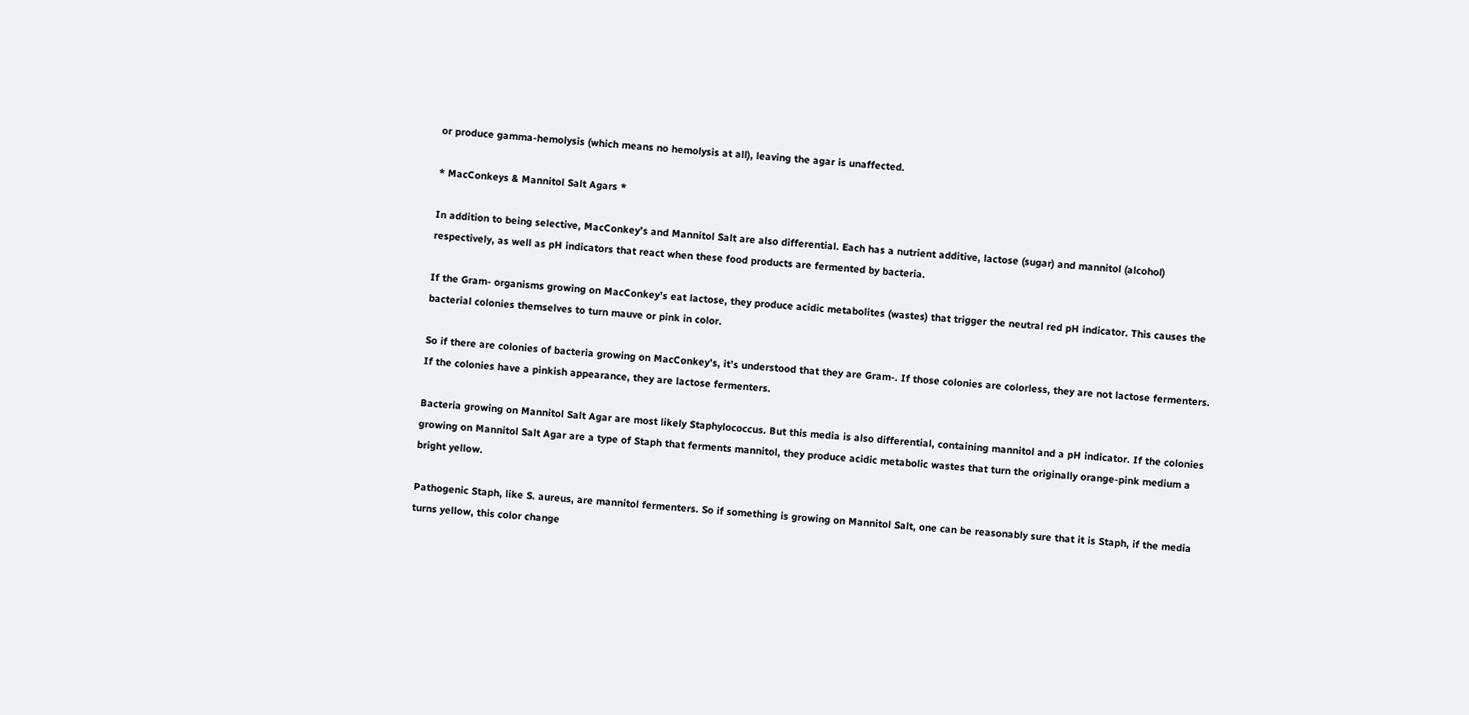or produce gamma-hemolysis (which means no hemolysis at all), leaving the agar is unaffected.

* MacConkeys & Mannitol Salt Agars *

In addition to being selective, MacConkey’s and Mannitol Salt are also differential. Each has a nutrient additive, lactose (sugar) and mannitol (alcohol) respectively, as well as pH indicators that react when these food products are fermented by bacteria.

If the Gram- organisms growing on MacConkey’s eat lactose, they produce acidic metabolites (wastes) that trigger the neutral red pH indicator. This causes the bacterial colonies themselves to turn mauve or pink in color.

So if there are colonies of bacteria growing on MacConkey’s, it’s understood that they are Gram-. If those colonies are colorless, they are not lactose fermenters. If the colonies have a pinkish appearance, they are lactose fermenters.

Bacteria growing on Mannitol Salt Agar are most likely Staphylococcus. But this media is also differential, containing mannitol and a pH indicator. If the colonies growing on Mannitol Salt Agar are a type of Staph that ferments mannitol, they produce acidic metabolic wastes that turn the originally orange-pink medium a bright yellow.

Pathogenic Staph, like S. aureus, are mannitol fermenters. So if something is growing on Mannitol Salt, one can be reasonably sure that it is Staph, if the media turns yellow, this color change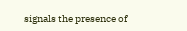signals the presence of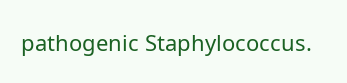pathogenic Staphylococcus.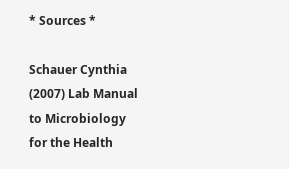* Sources *

Schauer Cynthia (2007) Lab Manual to Microbiology for the Health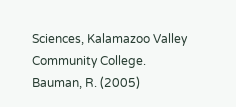Sciences, Kalamazoo Valley Community College.
Bauman, R. (2005)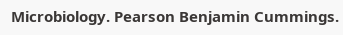Microbiology. Pearson Benjamin Cummings.